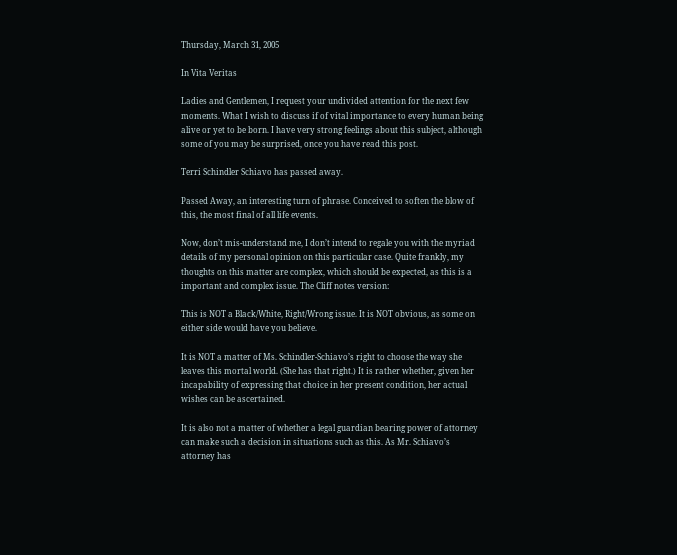Thursday, March 31, 2005

In Vita Veritas

Ladies and Gentlemen, I request your undivided attention for the next few moments. What I wish to discuss if of vital importance to every human being alive or yet to be born. I have very strong feelings about this subject, although some of you may be surprised, once you have read this post.

Terri Schindler Schiavo has passed away.

Passed Away, an interesting turn of phrase. Conceived to soften the blow of this, the most final of all life events.

Now, don’t mis-understand me, I don’t intend to regale you with the myriad details of my personal opinion on this particular case. Quite frankly, my thoughts on this matter are complex, which should be expected, as this is a important and complex issue. The Cliff notes version:

This is NOT a Black/White, Right/Wrong issue. It is NOT obvious, as some on either side would have you believe.

It is NOT a matter of Ms. Schindler-Schiavo’s right to choose the way she leaves this mortal world. (She has that right.) It is rather whether, given her incapability of expressing that choice in her present condition, her actual wishes can be ascertained.

It is also not a matter of whether a legal guardian bearing power of attorney can make such a decision in situations such as this. As Mr. Schiavo’s attorney has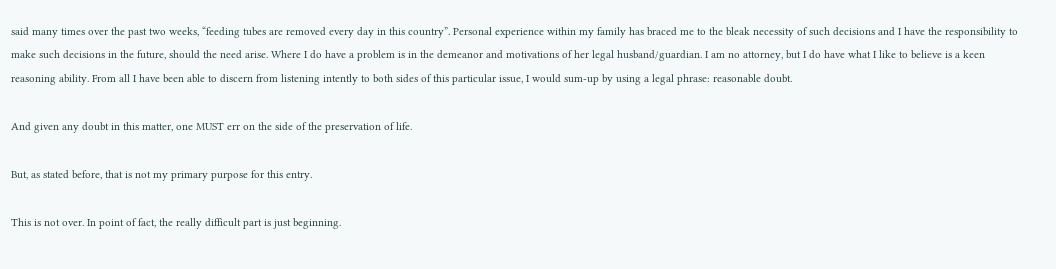said many times over the past two weeks, “feeding tubes are removed every day in this country”. Personal experience within my family has braced me to the bleak necessity of such decisions and I have the responsibility to make such decisions in the future, should the need arise. Where I do have a problem is in the demeanor and motivations of her legal husband/guardian. I am no attorney, but I do have what I like to believe is a keen reasoning ability. From all I have been able to discern from listening intently to both sides of this particular issue, I would sum-up by using a legal phrase: reasonable doubt.

And given any doubt in this matter, one MUST err on the side of the preservation of life.

But, as stated before, that is not my primary purpose for this entry.

This is not over. In point of fact, the really difficult part is just beginning.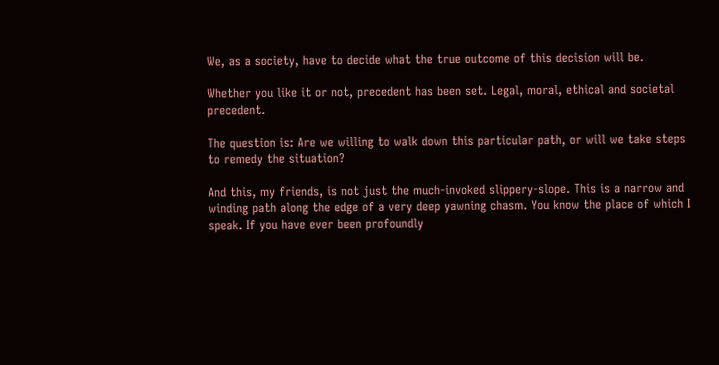We, as a society, have to decide what the true outcome of this decision will be.

Whether you like it or not, precedent has been set. Legal, moral, ethical and societal precedent.

The question is: Are we willing to walk down this particular path, or will we take steps to remedy the situation?

And this, my friends, is not just the much-invoked slippery-slope. This is a narrow and winding path along the edge of a very deep yawning chasm. You know the place of which I speak. If you have ever been profoundly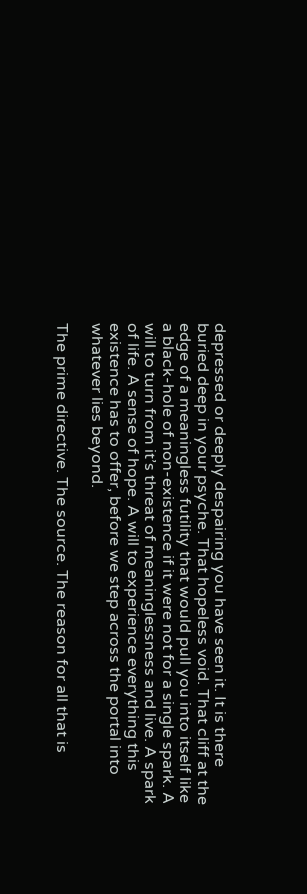depressed or deeply despairing you have seen it. It is there buried deep in your psyche. That hopeless void. That cliff at the edge of a meaningless futility that would pull you into itself like a black-hole of non-existence if it were not for a single spark. A will to turn from it’s threat of meaninglessness and live. A spark of life. A sense of hope. A will to experience everything this existence has to offer, before we step across the portal into whatever lies beyond.

The prime directive. The source. The reason for all that is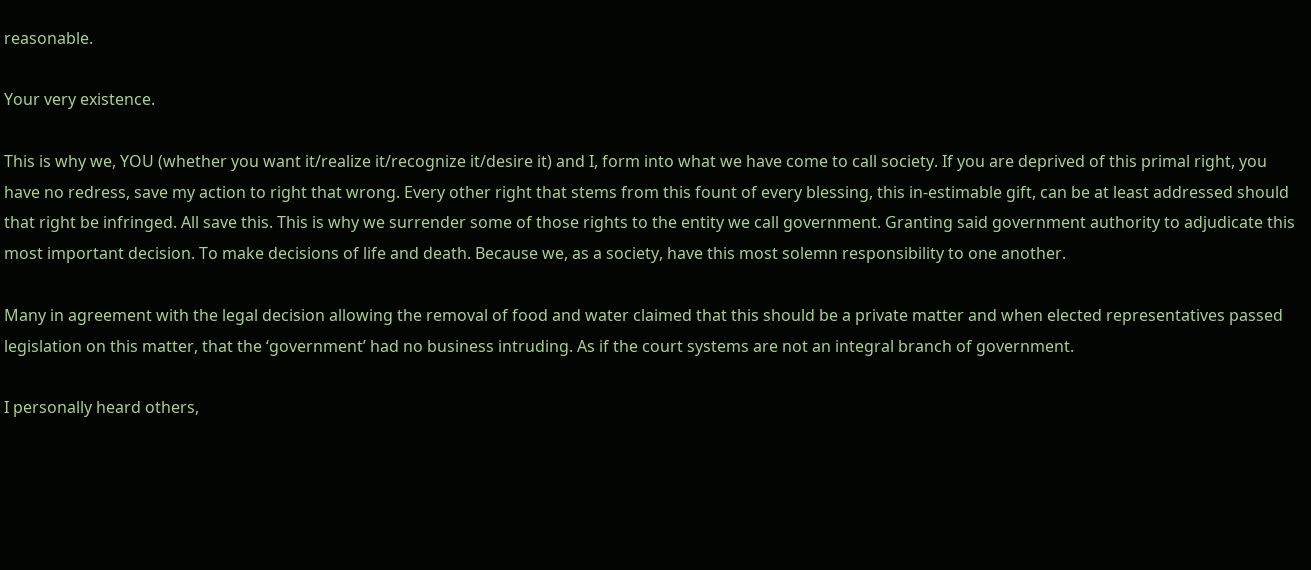reasonable.

Your very existence.

This is why we, YOU (whether you want it/realize it/recognize it/desire it) and I, form into what we have come to call society. If you are deprived of this primal right, you have no redress, save my action to right that wrong. Every other right that stems from this fount of every blessing, this in-estimable gift, can be at least addressed should that right be infringed. All save this. This is why we surrender some of those rights to the entity we call government. Granting said government authority to adjudicate this most important decision. To make decisions of life and death. Because we, as a society, have this most solemn responsibility to one another.

Many in agreement with the legal decision allowing the removal of food and water claimed that this should be a private matter and when elected representatives passed legislation on this matter, that the ‘government’ had no business intruding. As if the court systems are not an integral branch of government.

I personally heard others,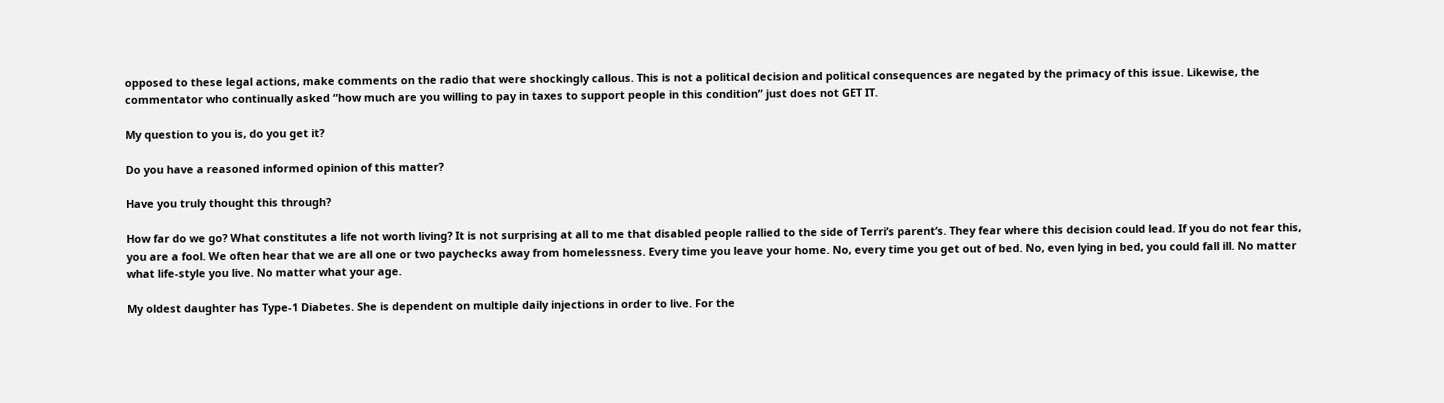opposed to these legal actions, make comments on the radio that were shockingly callous. This is not a political decision and political consequences are negated by the primacy of this issue. Likewise, the commentator who continually asked “how much are you willing to pay in taxes to support people in this condition” just does not GET IT.

My question to you is, do you get it?

Do you have a reasoned informed opinion of this matter?

Have you truly thought this through?

How far do we go? What constitutes a life not worth living? It is not surprising at all to me that disabled people rallied to the side of Terri’s parent’s. They fear where this decision could lead. If you do not fear this, you are a fool. We often hear that we are all one or two paychecks away from homelessness. Every time you leave your home. No, every time you get out of bed. No, even lying in bed, you could fall ill. No matter what life-style you live. No matter what your age.

My oldest daughter has Type-1 Diabetes. She is dependent on multiple daily injections in order to live. For the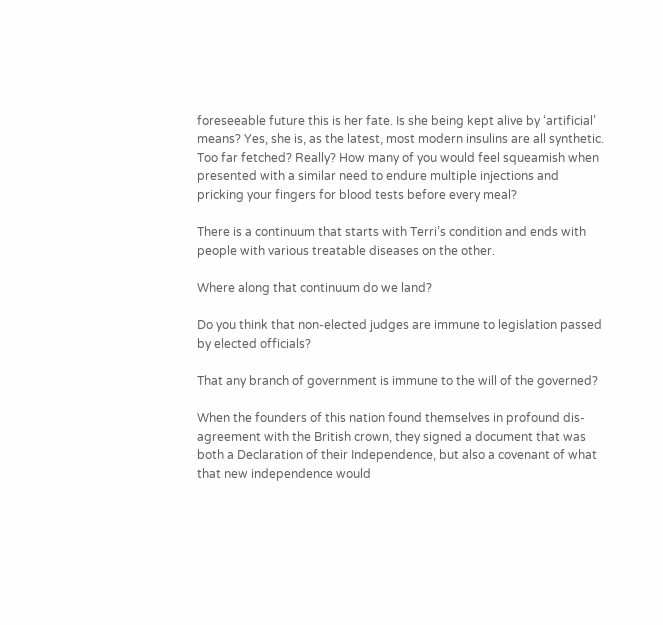foreseeable future this is her fate. Is she being kept alive by ‘artificial’ means? Yes, she is, as the latest, most modern insulins are all synthetic. Too far fetched? Really? How many of you would feel squeamish when presented with a similar need to endure multiple injections and pricking your fingers for blood tests before every meal?

There is a continuum that starts with Terri’s condition and ends with people with various treatable diseases on the other.

Where along that continuum do we land?

Do you think that non-elected judges are immune to legislation passed by elected officials?

That any branch of government is immune to the will of the governed?

When the founders of this nation found themselves in profound dis-agreement with the British crown, they signed a document that was both a Declaration of their Independence, but also a covenant of what that new independence would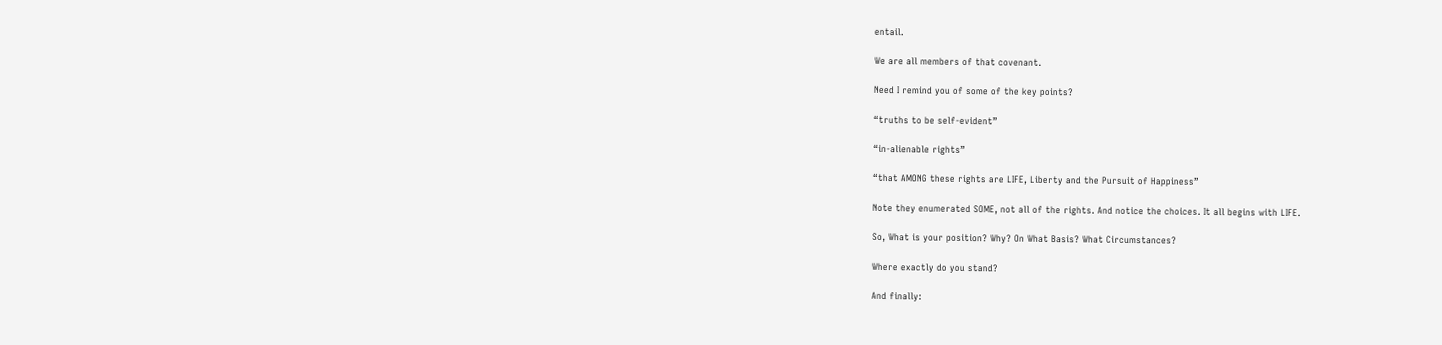entail.

We are all members of that covenant.

Need I remind you of some of the key points?

“truths to be self-evident”

“in-alienable rights”

“that AMONG these rights are LIFE, Liberty and the Pursuit of Happiness”

Note they enumerated SOME, not all of the rights. And notice the choices. It all begins with LIFE.

So, What is your position? Why? On What Basis? What Circumstances?

Where exactly do you stand?

And finally: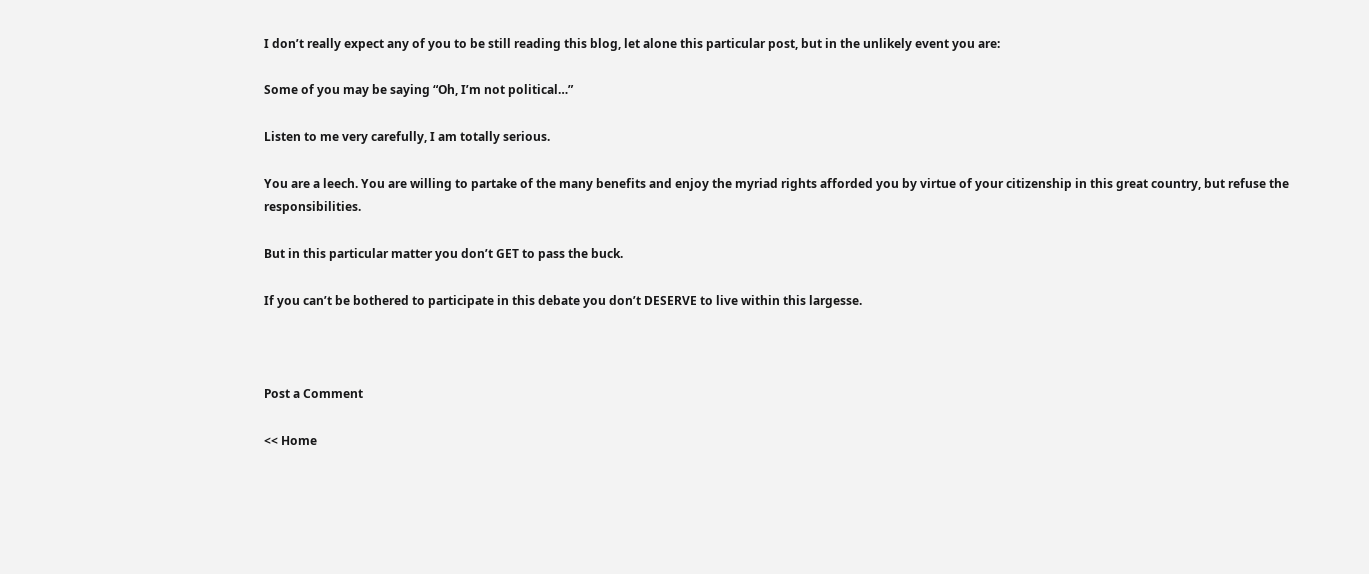I don’t really expect any of you to be still reading this blog, let alone this particular post, but in the unlikely event you are:

Some of you may be saying “Oh, I’m not political…”

Listen to me very carefully, I am totally serious.

You are a leech. You are willing to partake of the many benefits and enjoy the myriad rights afforded you by virtue of your citizenship in this great country, but refuse the responsibilities.

But in this particular matter you don’t GET to pass the buck.

If you can’t be bothered to participate in this debate you don’t DESERVE to live within this largesse.



Post a Comment

<< Home